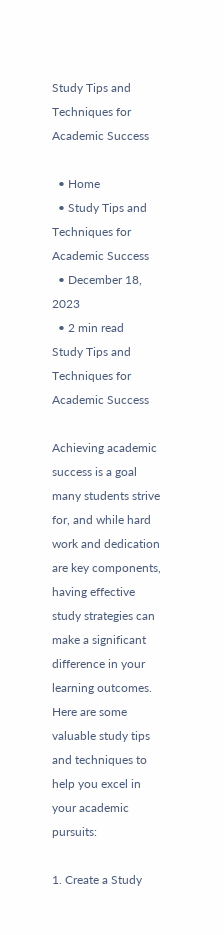Study Tips and Techniques for Academic Success

  • Home
  • Study Tips and Techniques for Academic Success
  • December 18, 2023
  • 2 min read
Study Tips and Techniques for Academic Success

Achieving academic success is a goal many students strive for, and while hard work and dedication are key components, having effective study strategies can make a significant difference in your learning outcomes. Here are some valuable study tips and techniques to help you excel in your academic pursuits:

1. Create a Study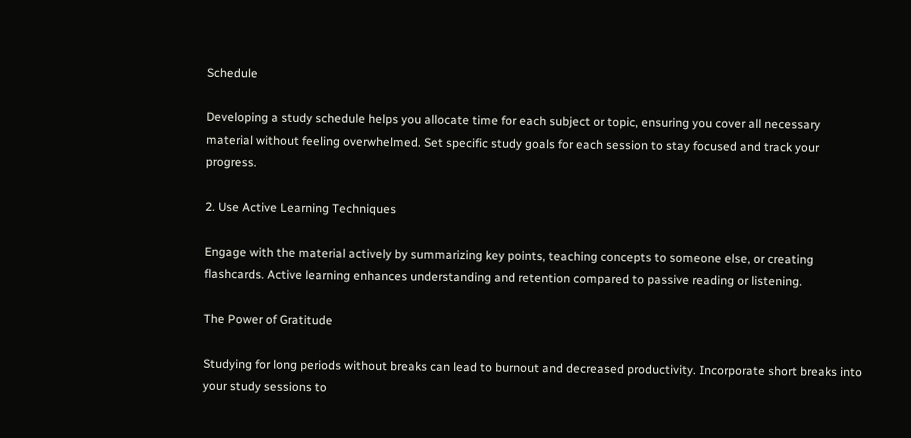Schedule

Developing a study schedule helps you allocate time for each subject or topic, ensuring you cover all necessary material without feeling overwhelmed. Set specific study goals for each session to stay focused and track your progress.

2. Use Active Learning Techniques

Engage with the material actively by summarizing key points, teaching concepts to someone else, or creating flashcards. Active learning enhances understanding and retention compared to passive reading or listening.

The Power of Gratitude

Studying for long periods without breaks can lead to burnout and decreased productivity. Incorporate short breaks into your study sessions to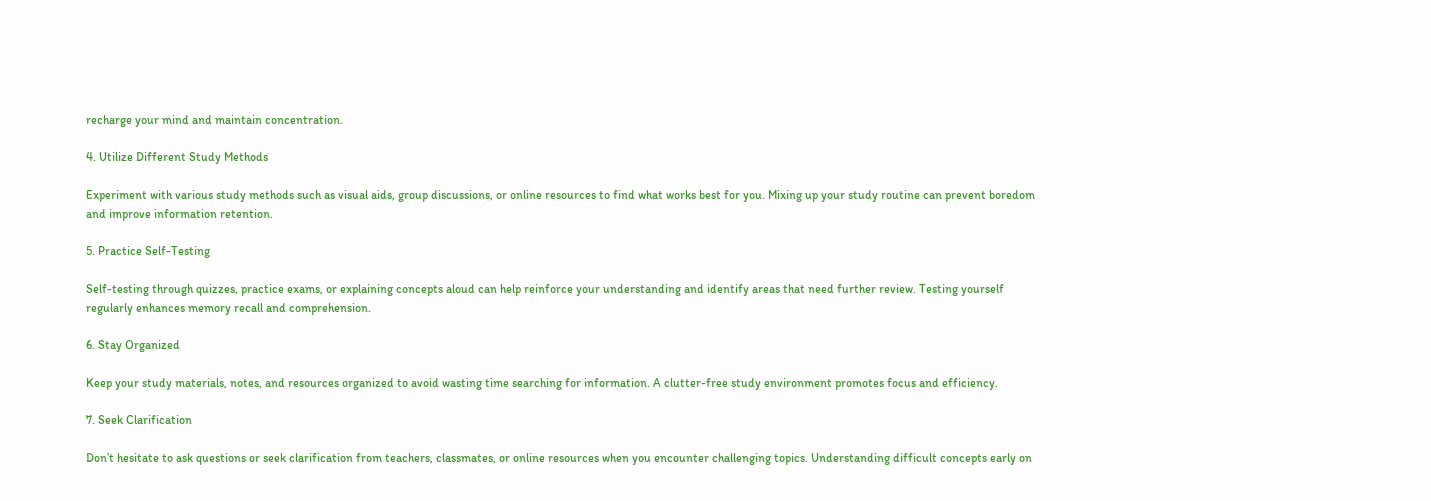recharge your mind and maintain concentration.

4. Utilize Different Study Methods

Experiment with various study methods such as visual aids, group discussions, or online resources to find what works best for you. Mixing up your study routine can prevent boredom and improve information retention.

5. Practice Self-Testing

Self-testing through quizzes, practice exams, or explaining concepts aloud can help reinforce your understanding and identify areas that need further review. Testing yourself regularly enhances memory recall and comprehension.

6. Stay Organized

Keep your study materials, notes, and resources organized to avoid wasting time searching for information. A clutter-free study environment promotes focus and efficiency.

7. Seek Clarification

Don’t hesitate to ask questions or seek clarification from teachers, classmates, or online resources when you encounter challenging topics. Understanding difficult concepts early on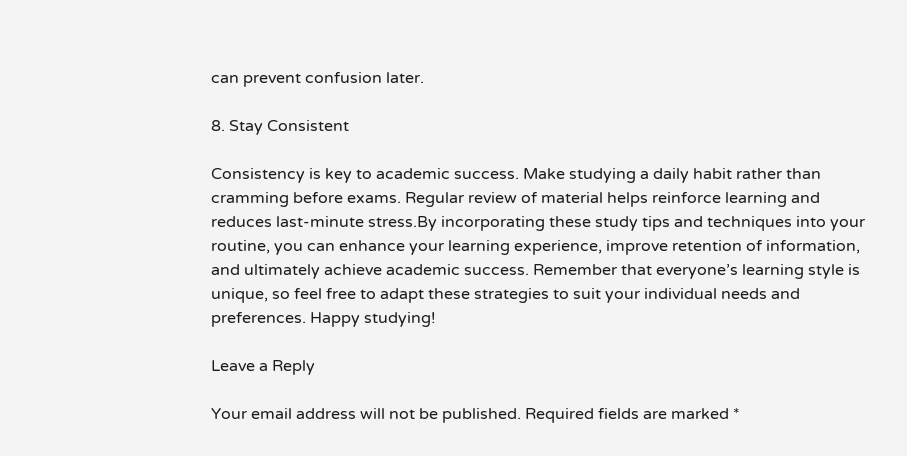can prevent confusion later.

8. Stay Consistent

Consistency is key to academic success. Make studying a daily habit rather than cramming before exams. Regular review of material helps reinforce learning and reduces last-minute stress.By incorporating these study tips and techniques into your routine, you can enhance your learning experience, improve retention of information, and ultimately achieve academic success. Remember that everyone’s learning style is unique, so feel free to adapt these strategies to suit your individual needs and preferences. Happy studying!

Leave a Reply

Your email address will not be published. Required fields are marked *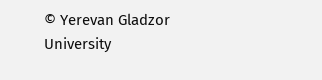© Yerevan Gladzor University